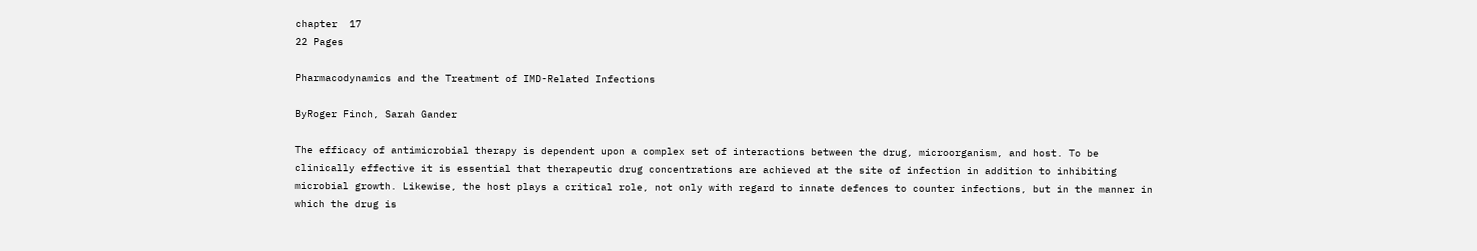chapter  17
22 Pages

Pharmacodynamics and the Treatment of IMD-Related Infections

ByRoger Finch, Sarah Gander

The efficacy of antimicrobial therapy is dependent upon a complex set of interactions between the drug, microorganism, and host. To be clinically effective it is essential that therapeutic drug concentrations are achieved at the site of infection in addition to inhibiting microbial growth. Likewise, the host plays a critical role, not only with regard to innate defences to counter infections, but in the manner in which the drug is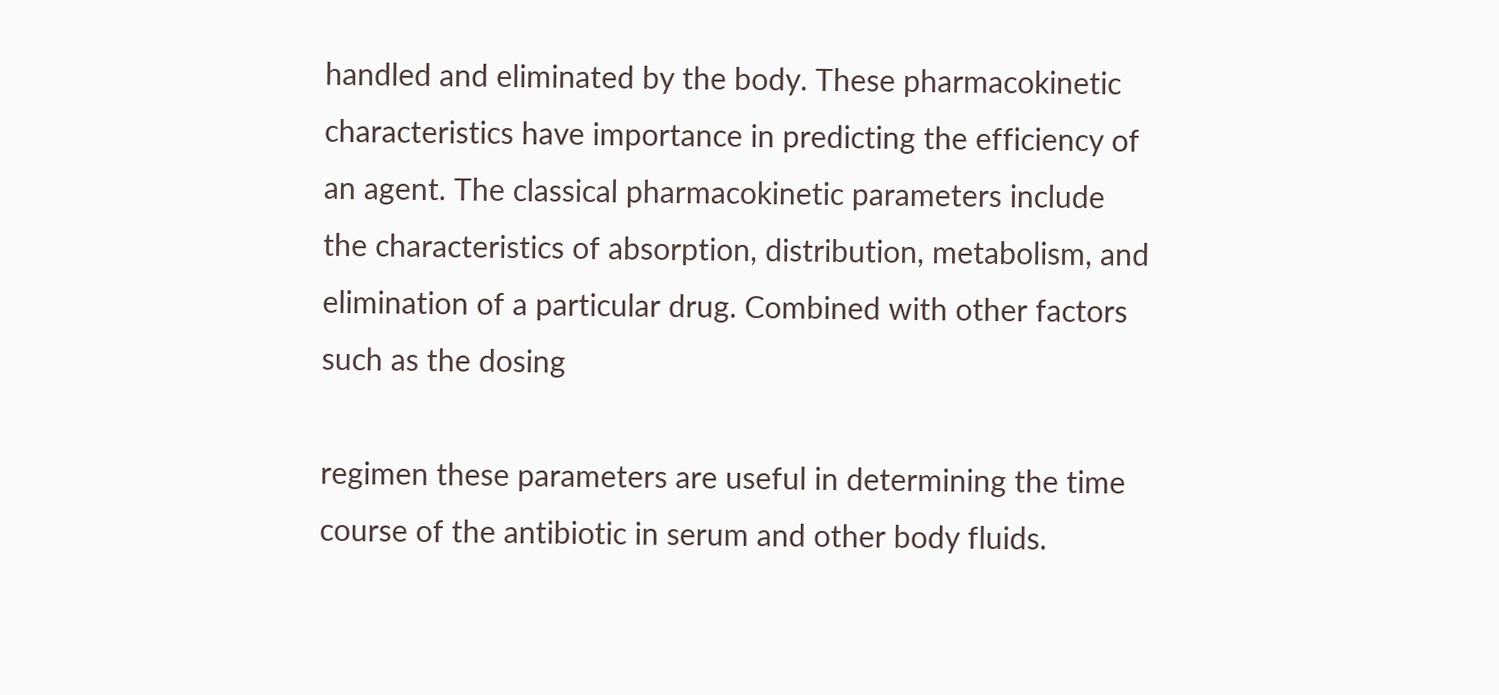handled and eliminated by the body. These pharmacokinetic characteristics have importance in predicting the efficiency of an agent. The classical pharmacokinetic parameters include the characteristics of absorption, distribution, metabolism, and elimination of a particular drug. Combined with other factors such as the dosing

regimen these parameters are useful in determining the time course of the antibiotic in serum and other body fluids.